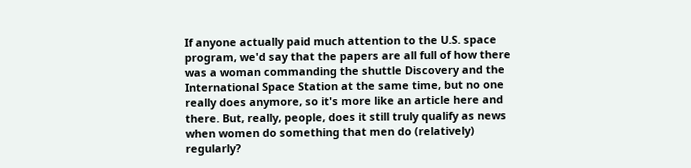If anyone actually paid much attention to the U.S. space program, we'd say that the papers are all full of how there was a woman commanding the shuttle Discovery and the International Space Station at the same time, but no one really does anymore, so it's more like an article here and there. But, really, people, does it still truly qualify as news when women do something that men do (relatively) regularly?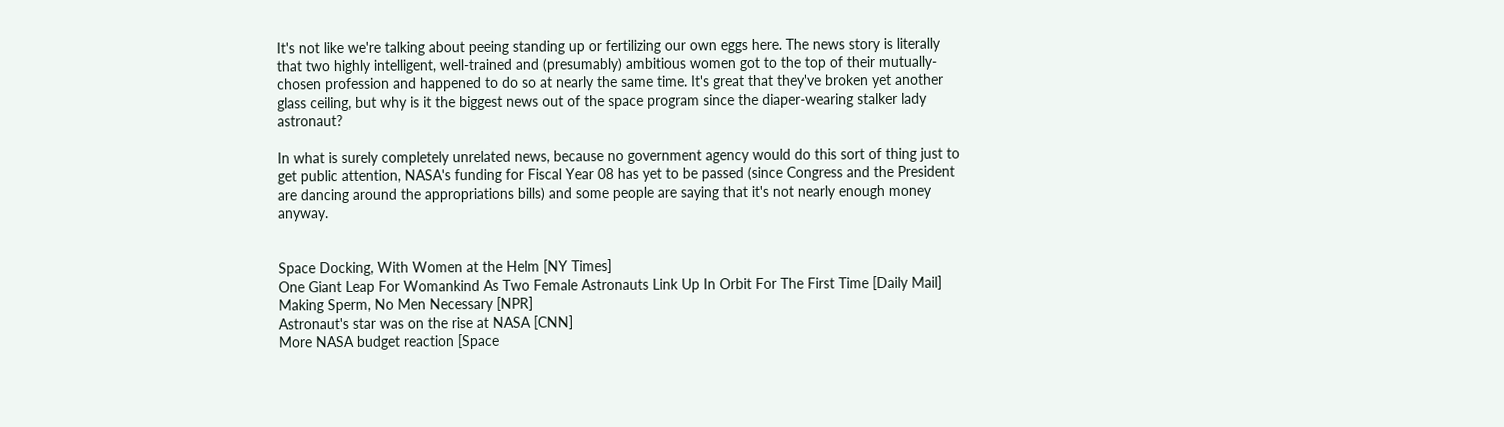It's not like we're talking about peeing standing up or fertilizing our own eggs here. The news story is literally that two highly intelligent, well-trained and (presumably) ambitious women got to the top of their mutually-chosen profession and happened to do so at nearly the same time. It's great that they've broken yet another glass ceiling, but why is it the biggest news out of the space program since the diaper-wearing stalker lady astronaut?

In what is surely completely unrelated news, because no government agency would do this sort of thing just to get public attention, NASA's funding for Fiscal Year 08 has yet to be passed (since Congress and the President are dancing around the appropriations bills) and some people are saying that it's not nearly enough money anyway.


Space Docking, With Women at the Helm [NY Times]
One Giant Leap For Womankind As Two Female Astronauts Link Up In Orbit For The First Time [Daily Mail]
Making Sperm, No Men Necessary [NPR]
Astronaut's star was on the rise at NASA [CNN]
More NASA budget reaction [Space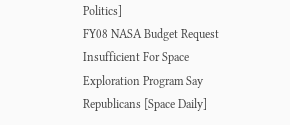Politics]
FY08 NASA Budget Request Insufficient For Space Exploration Program Say Republicans [Space Daily]